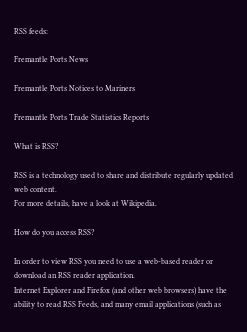RSS feeds:

Fremantle Ports News

Fremantle Ports Notices to Mariners

Fremantle Ports Trade Statistics Reports

What is RSS?

RSS is a technology used to share and distribute regularly updated web content.
For more details, have a look at Wikipedia.

How do you access RSS?

In order to view RSS you need to use a web-based reader or download an RSS reader application.
Internet Explorer and Firefox (and other web browsers) have the ability to read RSS Feeds, and many email applications (such as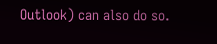Outlook) can also do so.